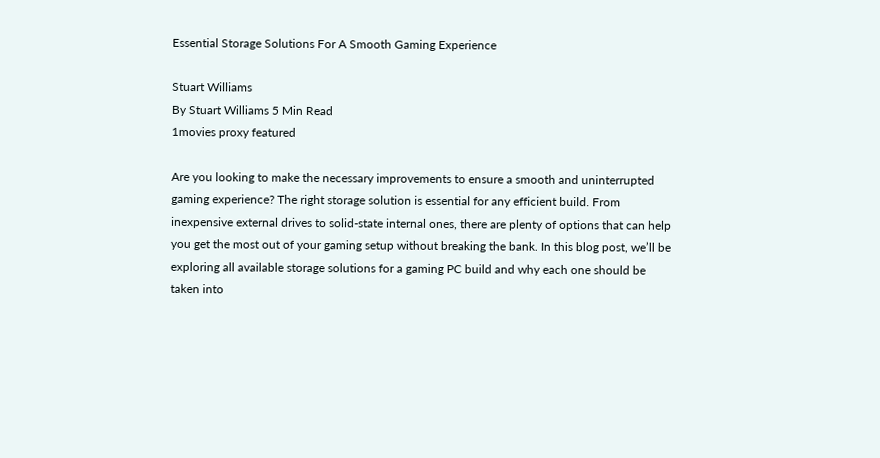Essential Storage Solutions For A Smooth Gaming Experience

Stuart Williams
By Stuart Williams 5 Min Read
1movies proxy featured

Are you looking to make the necessary improvements to ensure a smooth and uninterrupted gaming experience? The right storage solution is essential for any efficient build. From inexpensive external drives to solid-state internal ones, there are plenty of options that can help you get the most out of your gaming setup without breaking the bank. In this blog post, we’ll be exploring all available storage solutions for a gaming PC build and why each one should be taken into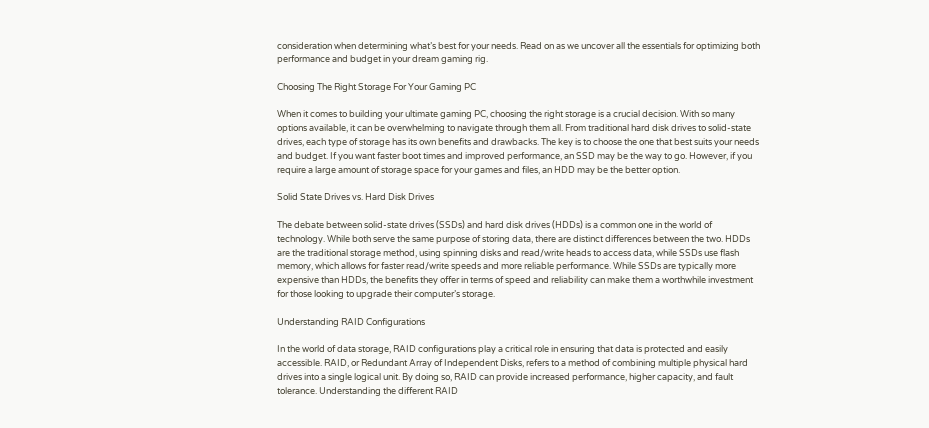consideration when determining what’s best for your needs. Read on as we uncover all the essentials for optimizing both performance and budget in your dream gaming rig.

Choosing The Right Storage For Your Gaming PC

When it comes to building your ultimate gaming PC, choosing the right storage is a crucial decision. With so many options available, it can be overwhelming to navigate through them all. From traditional hard disk drives to solid-state drives, each type of storage has its own benefits and drawbacks. The key is to choose the one that best suits your needs and budget. If you want faster boot times and improved performance, an SSD may be the way to go. However, if you require a large amount of storage space for your games and files, an HDD may be the better option.

Solid State Drives vs. Hard Disk Drives

The debate between solid-state drives (SSDs) and hard disk drives (HDDs) is a common one in the world of technology. While both serve the same purpose of storing data, there are distinct differences between the two. HDDs are the traditional storage method, using spinning disks and read/write heads to access data, while SSDs use flash memory, which allows for faster read/write speeds and more reliable performance. While SSDs are typically more expensive than HDDs, the benefits they offer in terms of speed and reliability can make them a worthwhile investment for those looking to upgrade their computer’s storage.

Understanding RAID Configurations

In the world of data storage, RAID configurations play a critical role in ensuring that data is protected and easily accessible. RAID, or Redundant Array of Independent Disks, refers to a method of combining multiple physical hard drives into a single logical unit. By doing so, RAID can provide increased performance, higher capacity, and fault tolerance. Understanding the different RAID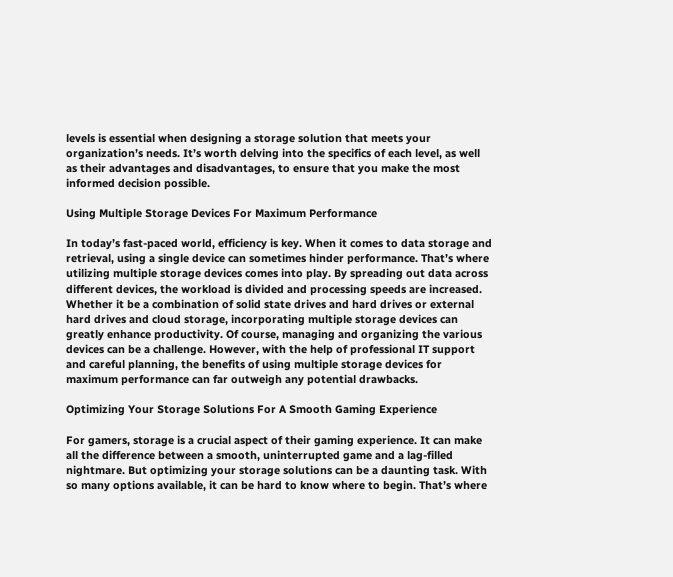levels is essential when designing a storage solution that meets your organization’s needs. It’s worth delving into the specifics of each level, as well as their advantages and disadvantages, to ensure that you make the most informed decision possible.

Using Multiple Storage Devices For Maximum Performance

In today’s fast-paced world, efficiency is key. When it comes to data storage and retrieval, using a single device can sometimes hinder performance. That’s where utilizing multiple storage devices comes into play. By spreading out data across different devices, the workload is divided and processing speeds are increased. Whether it be a combination of solid state drives and hard drives or external hard drives and cloud storage, incorporating multiple storage devices can greatly enhance productivity. Of course, managing and organizing the various devices can be a challenge. However, with the help of professional IT support and careful planning, the benefits of using multiple storage devices for maximum performance can far outweigh any potential drawbacks.

Optimizing Your Storage Solutions For A Smooth Gaming Experience

For gamers, storage is a crucial aspect of their gaming experience. It can make all the difference between a smooth, uninterrupted game and a lag-filled nightmare. But optimizing your storage solutions can be a daunting task. With so many options available, it can be hard to know where to begin. That’s where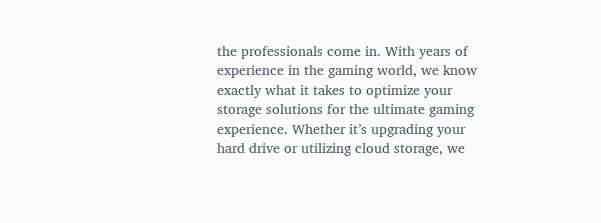the professionals come in. With years of experience in the gaming world, we know exactly what it takes to optimize your storage solutions for the ultimate gaming experience. Whether it’s upgrading your hard drive or utilizing cloud storage, we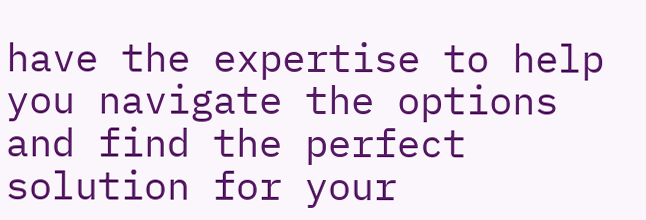have the expertise to help you navigate the options and find the perfect solution for your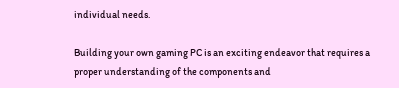individual needs.

Building your own gaming PC is an exciting endeavor that requires a proper understanding of the components and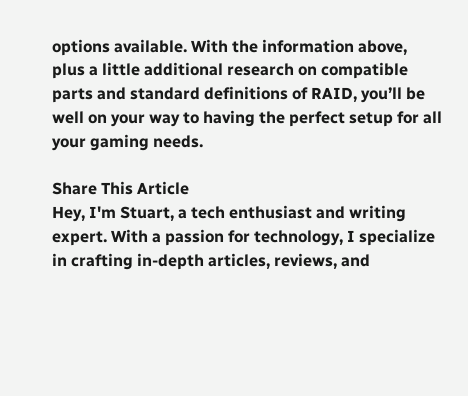options available. With the information above, plus a little additional research on compatible parts and standard definitions of RAID, you’ll be well on your way to having the perfect setup for all your gaming needs.

Share This Article
Hey, I'm Stuart, a tech enthusiast and writing expert. With a passion for technology, I specialize in crafting in-depth articles, reviews, and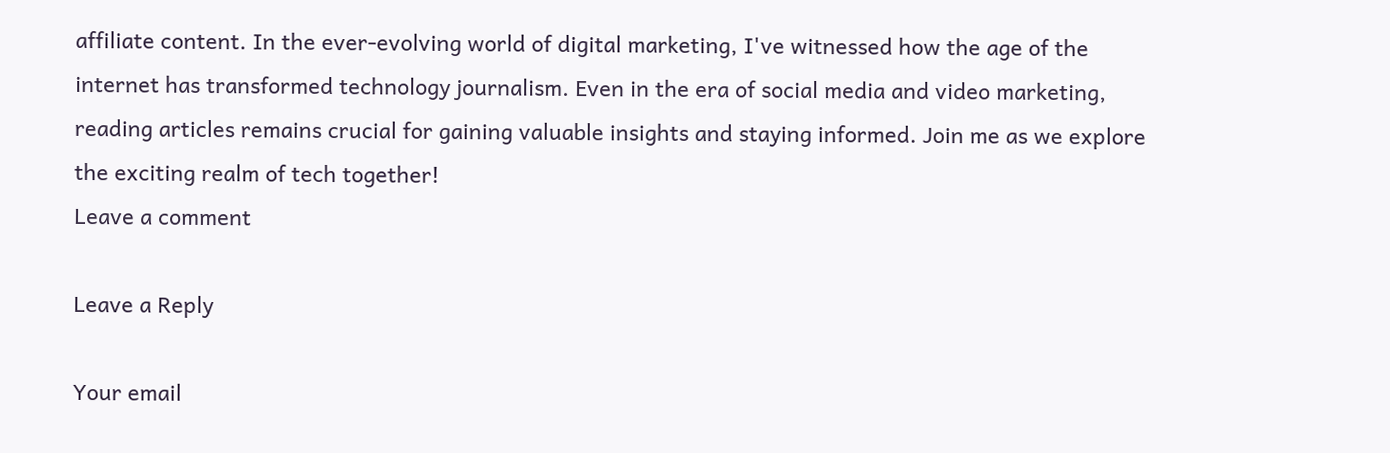affiliate content. In the ever-evolving world of digital marketing, I've witnessed how the age of the internet has transformed technology journalism. Even in the era of social media and video marketing, reading articles remains crucial for gaining valuable insights and staying informed. Join me as we explore the exciting realm of tech together!
Leave a comment

Leave a Reply

Your email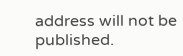address will not be published.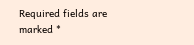Required fields are marked *